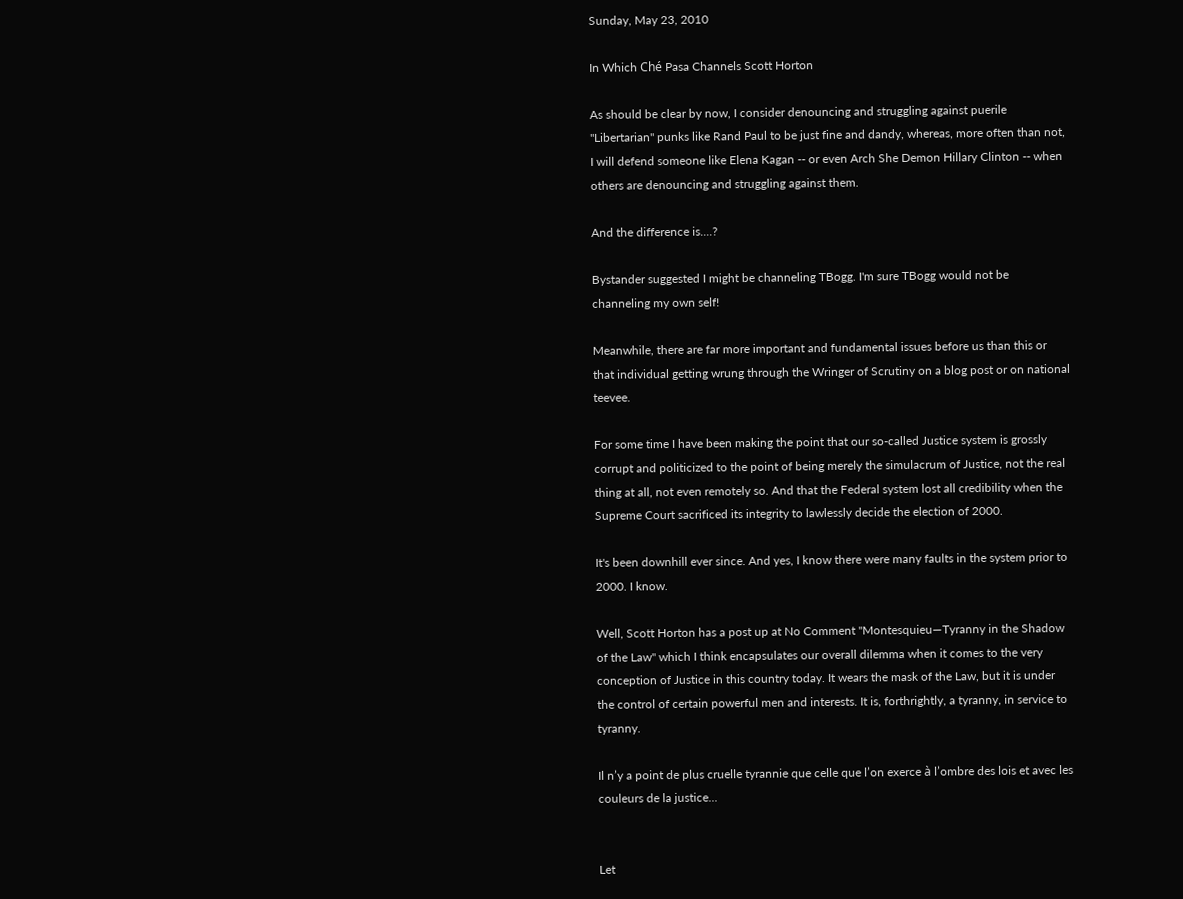Sunday, May 23, 2010

In Which Ché Pasa Channels Scott Horton

As should be clear by now, I consider denouncing and struggling against puerile "Libertarian" punks like Rand Paul to be just fine and dandy, whereas, more often than not, I will defend someone like Elena Kagan -- or even Arch She Demon Hillary Clinton -- when others are denouncing and struggling against them.

And the difference is....?

Bystander suggested I might be channeling TBogg. I'm sure TBogg would not be channeling my own self!

Meanwhile, there are far more important and fundamental issues before us than this or that individual getting wrung through the Wringer of Scrutiny on a blog post or on national teevee.

For some time I have been making the point that our so-called Justice system is grossly corrupt and politicized to the point of being merely the simulacrum of Justice, not the real thing at all, not even remotely so. And that the Federal system lost all credibility when the Supreme Court sacrificed its integrity to lawlessly decide the election of 2000.

It's been downhill ever since. And yes, I know there were many faults in the system prior to 2000. I know.

Well, Scott Horton has a post up at No Comment "Montesquieu—Tyranny in the Shadow of the Law" which I think encapsulates our overall dilemma when it comes to the very conception of Justice in this country today. It wears the mask of the Law, but it is under the control of certain powerful men and interests. It is, forthrightly, a tyranny, in service to tyranny.

Il n’y a point de plus cruelle tyrannie que celle que l’on exerce à l’ombre des lois et avec les couleurs de la justice...


Let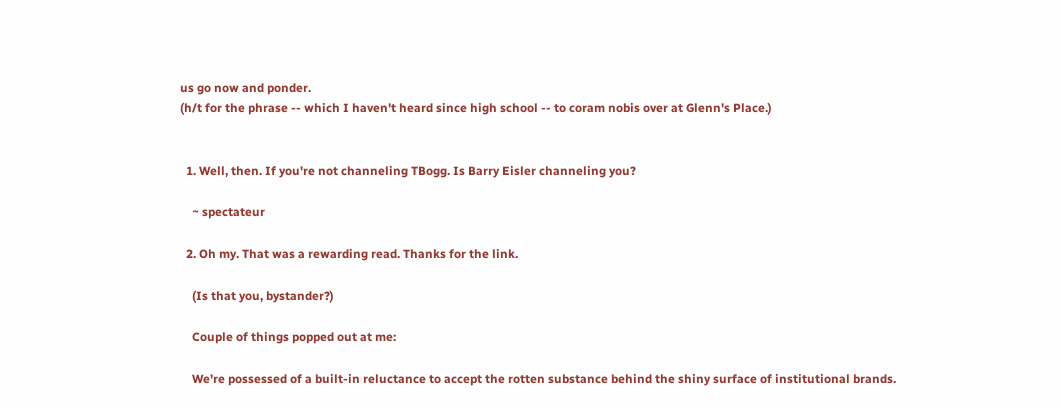us go now and ponder.
(h/t for the phrase -- which I haven't heard since high school -- to coram nobis over at Glenn's Place.)


  1. Well, then. If you're not channeling TBogg. Is Barry Eisler channeling you?

    ~ spectateur

  2. Oh my. That was a rewarding read. Thanks for the link.

    (Is that you, bystander?)

    Couple of things popped out at me:

    We're possessed of a built-in reluctance to accept the rotten substance behind the shiny surface of institutional brands.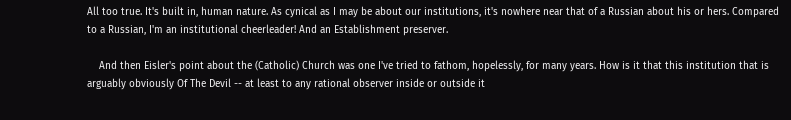All too true. It's built in, human nature. As cynical as I may be about our institutions, it's nowhere near that of a Russian about his or hers. Compared to a Russian, I'm an institutional cheerleader! And an Establishment preserver.

    And then Eisler's point about the (Catholic) Church was one I've tried to fathom, hopelessly, for many years. How is it that this institution that is arguably obviously Of The Devil -- at least to any rational observer inside or outside it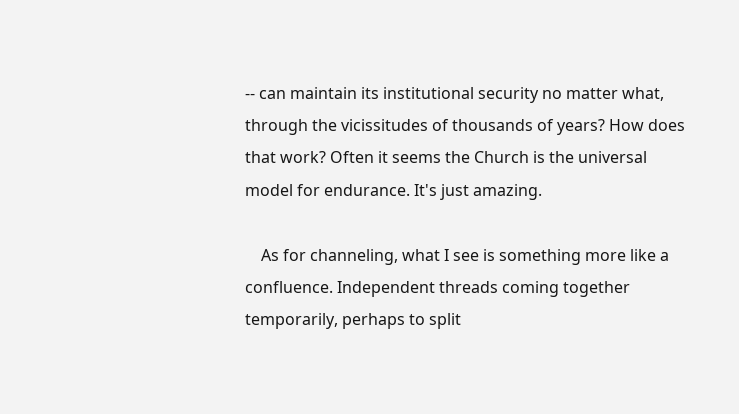-- can maintain its institutional security no matter what, through the vicissitudes of thousands of years? How does that work? Often it seems the Church is the universal model for endurance. It's just amazing.

    As for channeling, what I see is something more like a confluence. Independent threads coming together temporarily, perhaps to split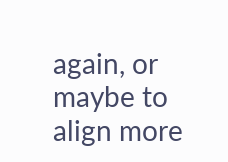again, or maybe to align more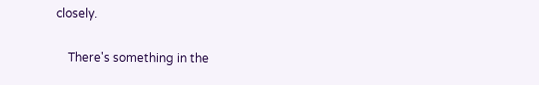closely.

    There's something in the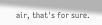air, that's for sure.